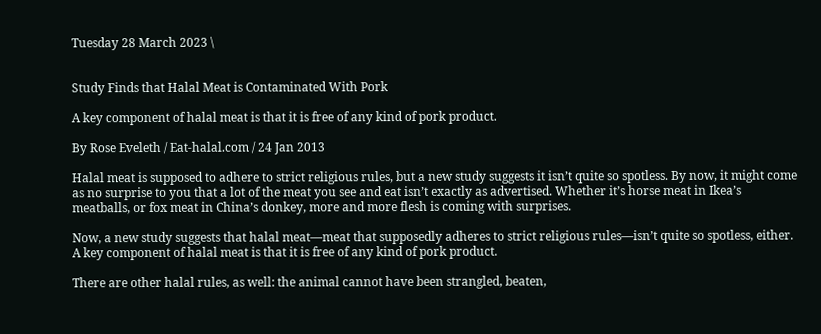Tuesday 28 March 2023 \


Study Finds that Halal Meat is Contaminated With Pork

A key component of halal meat is that it is free of any kind of pork product.

By Rose Eveleth / Eat-halal.com / 24 Jan 2013

Halal meat is supposed to adhere to strict religious rules, but a new study suggests it isn’t quite so spotless. By now, it might come as no surprise to you that a lot of the meat you see and eat isn’t exactly as advertised. Whether it’s horse meat in Ikea’s meatballs, or fox meat in China’s donkey, more and more flesh is coming with surprises.

Now, a new study suggests that halal meat—meat that supposedly adheres to strict religious rules—isn’t quite so spotless, either. A key component of halal meat is that it is free of any kind of pork product.

There are other halal rules, as well: the animal cannot have been strangled, beaten,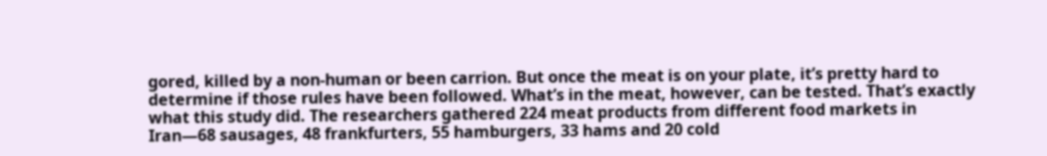gored, killed by a non-human or been carrion. But once the meat is on your plate, it’s pretty hard to determine if those rules have been followed. What’s in the meat, however, can be tested. That’s exactly what this study did. The researchers gathered 224 meat products from different food markets in Iran—68 sausages, 48 frankfurters, 55 hamburgers, 33 hams and 20 cold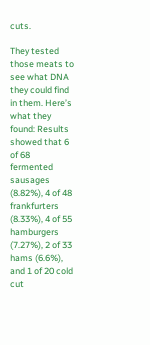cuts.

They tested those meats to see what DNA they could find in them. Here’s what they found: Results showed that 6 of 68 fermented sausages (8.82%), 4 of 48 frankfurters (8.33%), 4 of 55 hamburgers (7.27%), 2 of 33 hams (6.6%), and 1 of 20 cold cut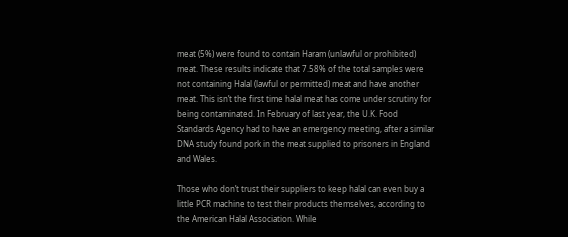meat (5%) were found to contain Haram (unlawful or prohibited) meat. These results indicate that 7.58% of the total samples were not containing Halal (lawful or permitted) meat and have another meat. This isn’t the first time halal meat has come under scrutiny for being contaminated. In February of last year, the U.K. Food Standards Agency had to have an emergency meeting, after a similar DNA study found pork in the meat supplied to prisoners in England and Wales.

Those who don’t trust their suppliers to keep halal can even buy a little PCR machine to test their products themselves, according to the American Halal Association. While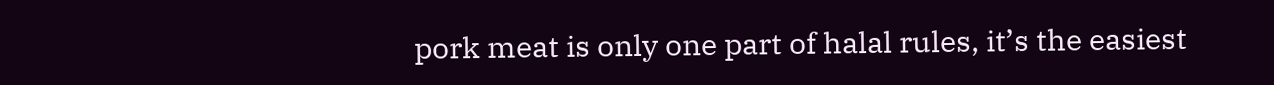pork meat is only one part of halal rules, it’s the easiest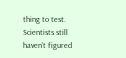thing to test. Scientists still haven’t figured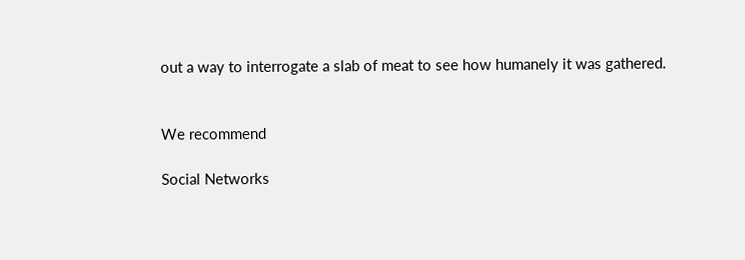out a way to interrogate a slab of meat to see how humanely it was gathered.


We recommend

Social Networks